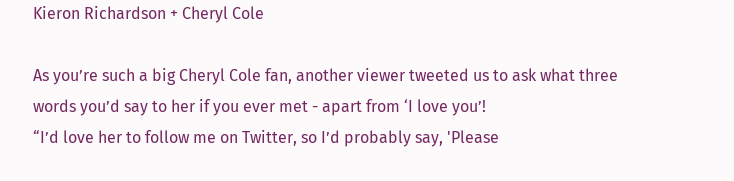Kieron Richardson + Cheryl Cole

As you’re such a big Cheryl Cole fan, another viewer tweeted us to ask what three words you’d say to her if you ever met - apart from ‘I love you’!
“I’d love her to follow me on Twitter, so I’d probably say, 'Please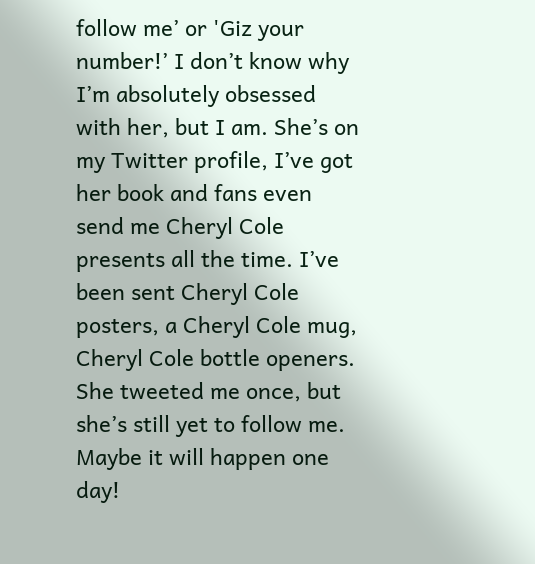follow me’ or 'Giz your number!’ I don’t know why I’m absolutely obsessed with her, but I am. She’s on my Twitter profile, I’ve got her book and fans even send me Cheryl Cole presents all the time. I’ve been sent Cheryl Cole posters, a Cheryl Cole mug, Cheryl Cole bottle openers. She tweeted me once, but she’s still yet to follow me. Maybe it will happen one day!